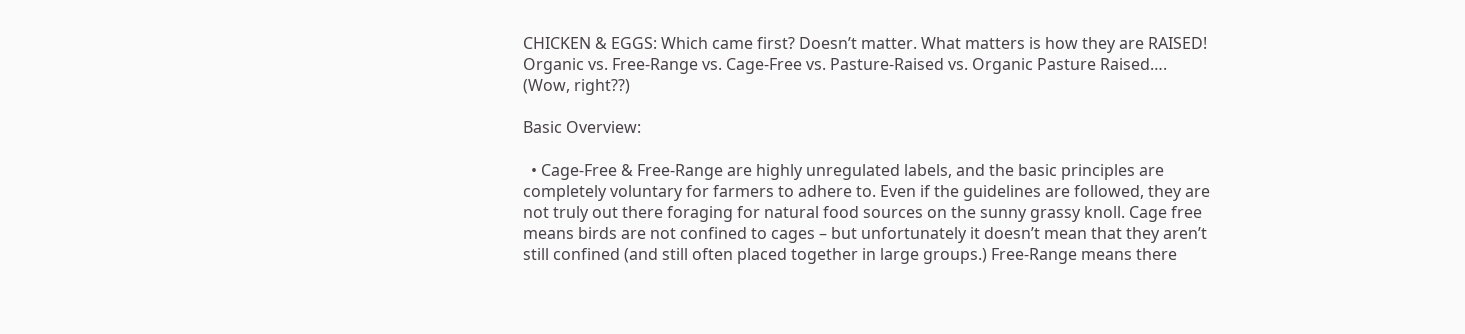CHICKEN & EGGS: Which came first? Doesn’t matter. What matters is how they are RAISED!
Organic vs. Free-Range vs. Cage-Free vs. Pasture-Raised vs. Organic Pasture Raised…. (Wow, right??)

Basic Overview:

  • Cage-Free & Free-Range are highly unregulated labels, and the basic principles are completely voluntary for farmers to adhere to. Even if the guidelines are followed, they are not truly out there foraging for natural food sources on the sunny grassy knoll. Cage free means birds are not confined to cages – but unfortunately it doesn’t mean that they aren’t still confined (and still often placed together in large groups.) Free-Range means there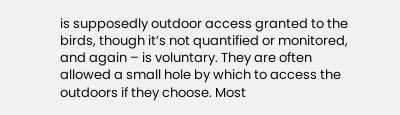is supposedly outdoor access granted to the birds, though it’s not quantified or monitored, and again – is voluntary. They are often allowed a small hole by which to access the outdoors if they choose. Most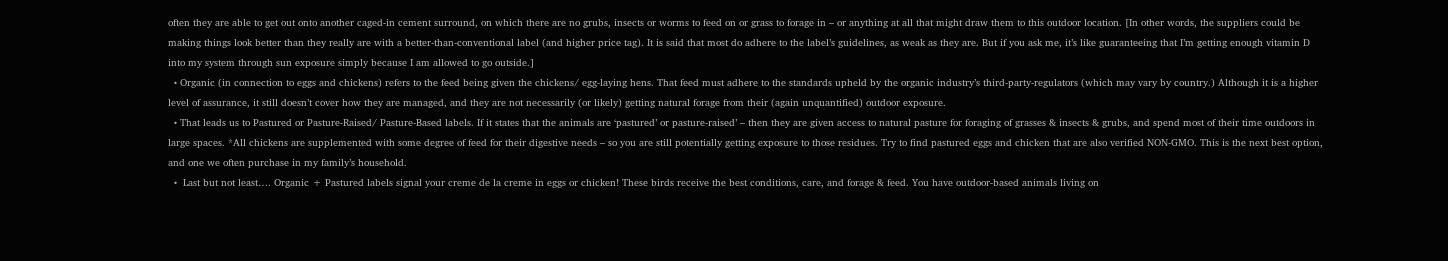often they are able to get out onto another caged-in cement surround, on which there are no grubs, insects or worms to feed on or grass to forage in – or anything at all that might draw them to this outdoor location. [In other words, the suppliers could be making things look better than they really are with a better-than-conventional label (and higher price tag). It is said that most do adhere to the label’s guidelines, as weak as they are. But if you ask me, it’s like guaranteeing that I’m getting enough vitamin D into my system through sun exposure simply because I am allowed to go outside.]
  • Organic (in connection to eggs and chickens) refers to the feed being given the chickens/ egg-laying hens. That feed must adhere to the standards upheld by the organic industry’s third-party-regulators (which may vary by country.) Although it is a higher level of assurance, it still doesn’t cover how they are managed, and they are not necessarily (or likely) getting natural forage from their (again unquantified) outdoor exposure.
  • That leads us to Pastured or Pasture-Raised/ Pasture-Based labels. If it states that the animals are ‘pastured’ or pasture-raised’ – then they are given access to natural pasture for foraging of grasses & insects & grubs, and spend most of their time outdoors in large spaces. *All chickens are supplemented with some degree of feed for their digestive needs – so you are still potentially getting exposure to those residues. Try to find pastured eggs and chicken that are also verified NON-GMO. This is the next best option, and one we often purchase in my family’s household.
  •  Last but not least…. Organic + Pastured labels signal your creme de la creme in eggs or chicken! These birds receive the best conditions, care, and forage & feed. You have outdoor-based animals living on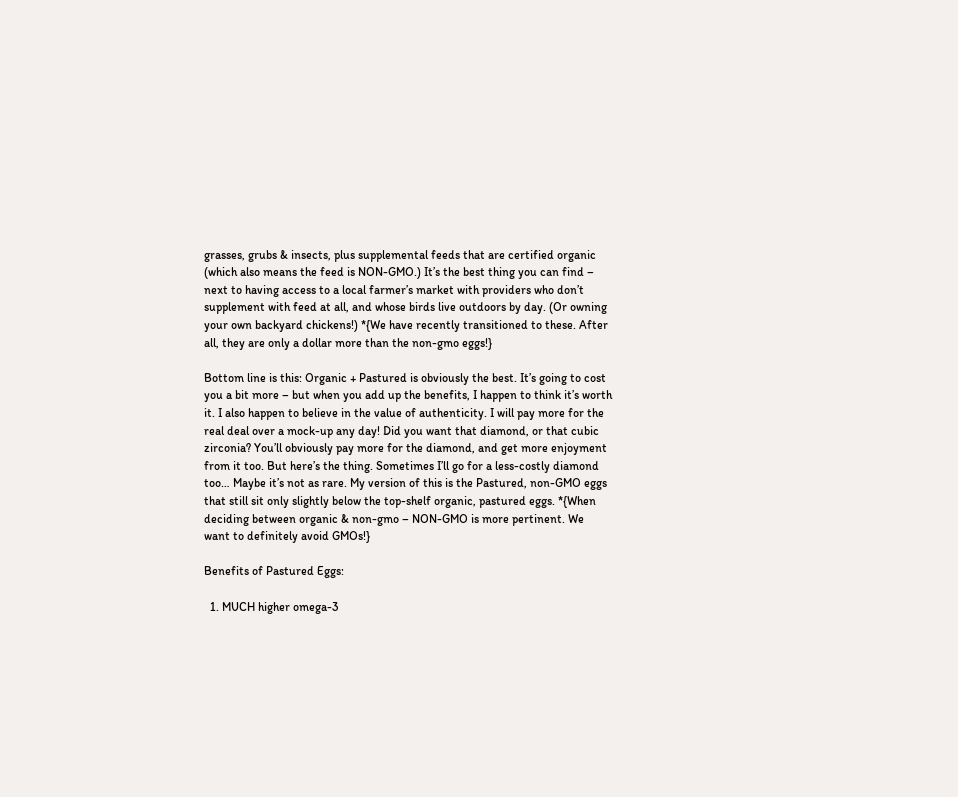grasses, grubs & insects, plus supplemental feeds that are certified organic (which also means the feed is NON-GMO.) It’s the best thing you can find – next to having access to a local farmer’s market with providers who don’t supplement with feed at all, and whose birds live outdoors by day. (Or owning your own backyard chickens!) *{We have recently transitioned to these. After all, they are only a dollar more than the non-gmo eggs!}

Bottom line is this: Organic + Pastured is obviously the best. It’s going to cost you a bit more – but when you add up the benefits, I happen to think it’s worth it. I also happen to believe in the value of authenticity. I will pay more for the real deal over a mock-up any day! Did you want that diamond, or that cubic zirconia? You’ll obviously pay more for the diamond, and get more enjoyment from it too. But here’s the thing. Sometimes I’ll go for a less-costly diamond too… Maybe it’s not as rare. My version of this is the Pastured, non-GMO eggs that still sit only slightly below the top-shelf organic, pastured eggs. *{When deciding between organic & non-gmo – NON-GMO is more pertinent. We want to definitely avoid GMOs!}

Benefits of Pastured Eggs:

  1. MUCH higher omega-3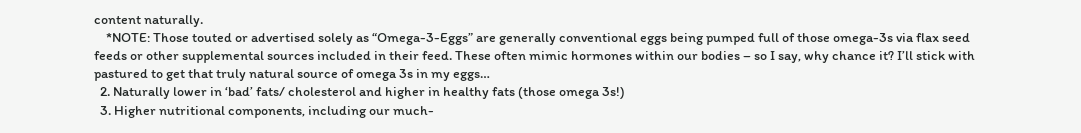content naturally.
    *NOTE: Those touted or advertised solely as “Omega-3-Eggs” are generally conventional eggs being pumped full of those omega-3s via flax seed feeds or other supplemental sources included in their feed. These often mimic hormones within our bodies – so I say, why chance it? I’ll stick with pastured to get that truly natural source of omega 3s in my eggs…
  2. Naturally lower in ‘bad’ fats/ cholesterol and higher in healthy fats (those omega 3s!)
  3. Higher nutritional components, including our much-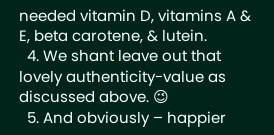needed vitamin D, vitamins A & E, beta carotene, & lutein.
  4. We shant leave out that lovely authenticity-value as discussed above. 😉
  5. And obviously – happier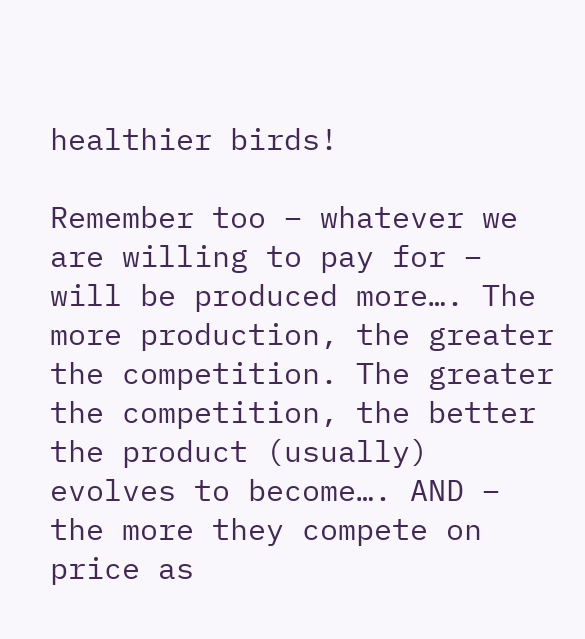healthier birds!

Remember too – whatever we are willing to pay for – will be produced more…. The more production, the greater the competition. The greater the competition, the better the product (usually) evolves to become…. AND – the more they compete on price as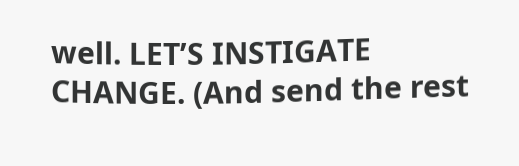well. LET’S INSTIGATE CHANGE. (And send the rest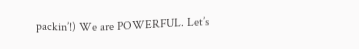packin’!) We are POWERFUL. Let’s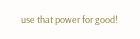use that power for good!